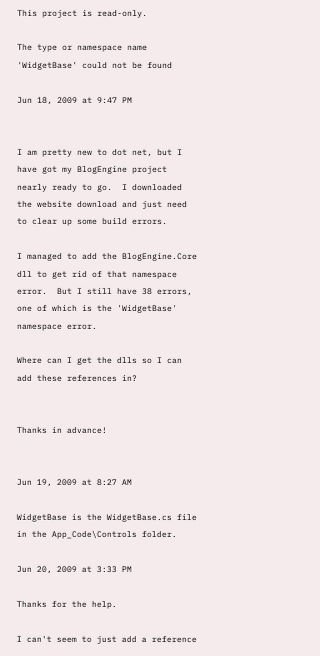This project is read-only.

The type or namespace name 'WidgetBase' could not be found

Jun 18, 2009 at 9:47 PM


I am pretty new to dot net, but I have got my BlogEngine project nearly ready to go.  I downloaded the website download and just need to clear up some build errors.

I managed to add the BlogEngine.Core dll to get rid of that namespace error.  But I still have 38 errors, one of which is the 'WidgetBase' namespace error.

Where can I get the dlls so I can add these references in?


Thanks in advance!


Jun 19, 2009 at 8:27 AM

WidgetBase is the WidgetBase.cs file in the App_Code\Controls folder.

Jun 20, 2009 at 3:33 PM

Thanks for the help.

I can't seem to just add a reference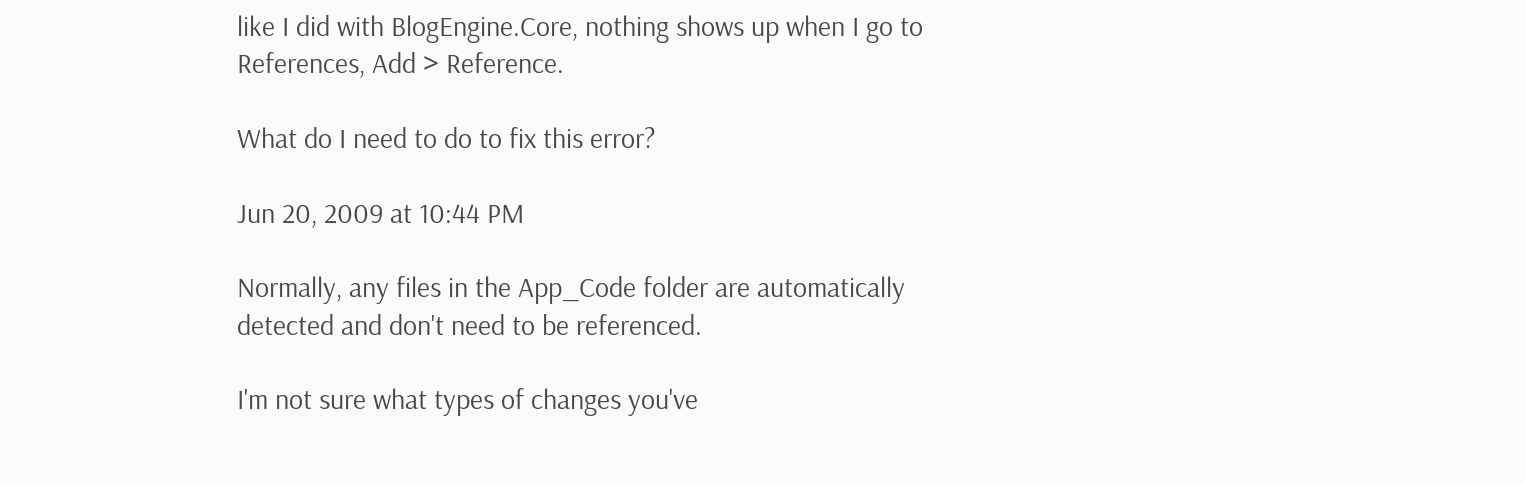like I did with BlogEngine.Core, nothing shows up when I go to References, Add > Reference.

What do I need to do to fix this error?

Jun 20, 2009 at 10:44 PM

Normally, any files in the App_Code folder are automatically detected and don't need to be referenced.

I'm not sure what types of changes you've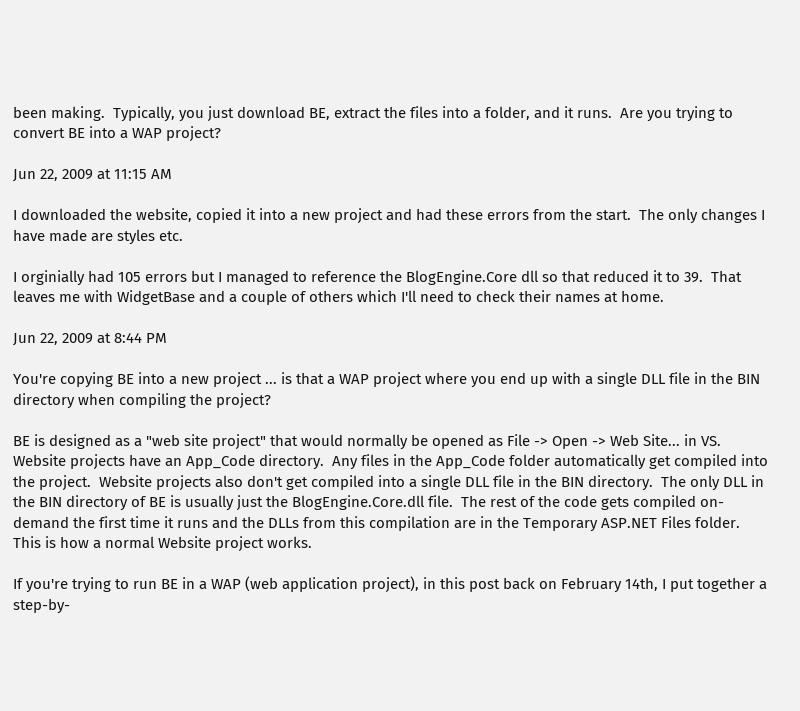been making.  Typically, you just download BE, extract the files into a folder, and it runs.  Are you trying to convert BE into a WAP project?

Jun 22, 2009 at 11:15 AM

I downloaded the website, copied it into a new project and had these errors from the start.  The only changes I have made are styles etc.

I orginially had 105 errors but I managed to reference the BlogEngine.Core dll so that reduced it to 39.  That leaves me with WidgetBase and a couple of others which I'll need to check their names at home.

Jun 22, 2009 at 8:44 PM

You're copying BE into a new project ... is that a WAP project where you end up with a single DLL file in the BIN directory when compiling the project?

BE is designed as a "web site project" that would normally be opened as File -> Open -> Web Site... in VS.  Website projects have an App_Code directory.  Any files in the App_Code folder automatically get compiled into the project.  Website projects also don't get compiled into a single DLL file in the BIN directory.  The only DLL in the BIN directory of BE is usually just the BlogEngine.Core.dll file.  The rest of the code gets compiled on-demand the first time it runs and the DLLs from this compilation are in the Temporary ASP.NET Files folder.  This is how a normal Website project works.

If you're trying to run BE in a WAP (web application project), in this post back on February 14th, I put together a step-by-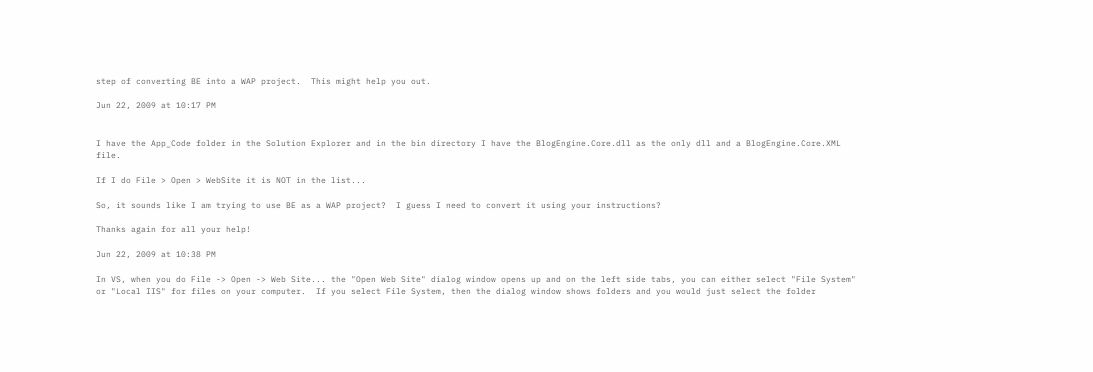step of converting BE into a WAP project.  This might help you out.

Jun 22, 2009 at 10:17 PM


I have the App_Code folder in the Solution Explorer and in the bin directory I have the BlogEngine.Core.dll as the only dll and a BlogEngine.Core.XML file.

If I do File > Open > WebSite it is NOT in the list...

So, it sounds like I am trying to use BE as a WAP project?  I guess I need to convert it using your instructions?

Thanks again for all your help!

Jun 22, 2009 at 10:38 PM

In VS, when you do File -> Open -> Web Site... the "Open Web Site" dialog window opens up and on the left side tabs, you can either select "File System" or "Local IIS" for files on your computer.  If you select File System, then the dialog window shows folders and you would just select the folder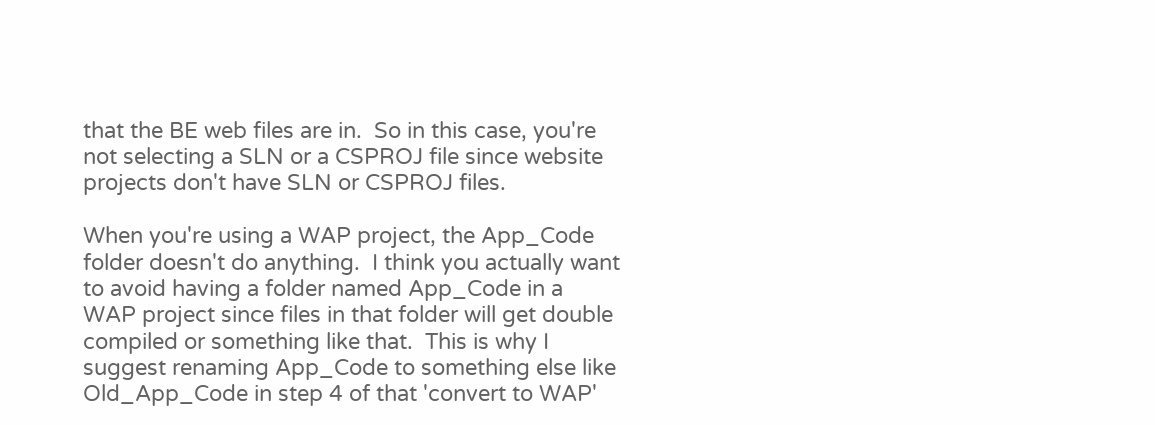that the BE web files are in.  So in this case, you're not selecting a SLN or a CSPROJ file since website projects don't have SLN or CSPROJ files.

When you're using a WAP project, the App_Code folder doesn't do anything.  I think you actually want to avoid having a folder named App_Code in a WAP project since files in that folder will get double compiled or something like that.  This is why I suggest renaming App_Code to something else like Old_App_Code in step 4 of that 'convert to WAP'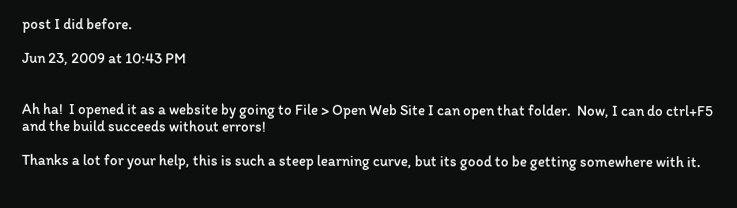post I did before.

Jun 23, 2009 at 10:43 PM


Ah ha!  I opened it as a website by going to File > Open Web Site I can open that folder.  Now, I can do ctrl+F5 and the build succeeds without errors!

Thanks a lot for your help, this is such a steep learning curve, but its good to be getting somewhere with it.